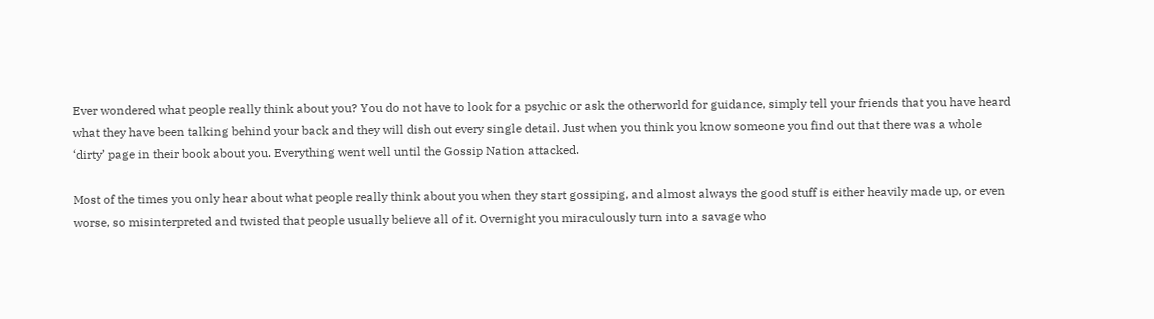Ever wondered what people really think about you? You do not have to look for a psychic or ask the otherworld for guidance, simply tell your friends that you have heard what they have been talking behind your back and they will dish out every single detail. Just when you think you know someone you find out that there was a whole ‘dirty’ page in their book about you. Everything went well until the Gossip Nation attacked.

Most of the times you only hear about what people really think about you when they start gossiping, and almost always the good stuff is either heavily made up, or even worse, so misinterpreted and twisted that people usually believe all of it. Overnight you miraculously turn into a savage who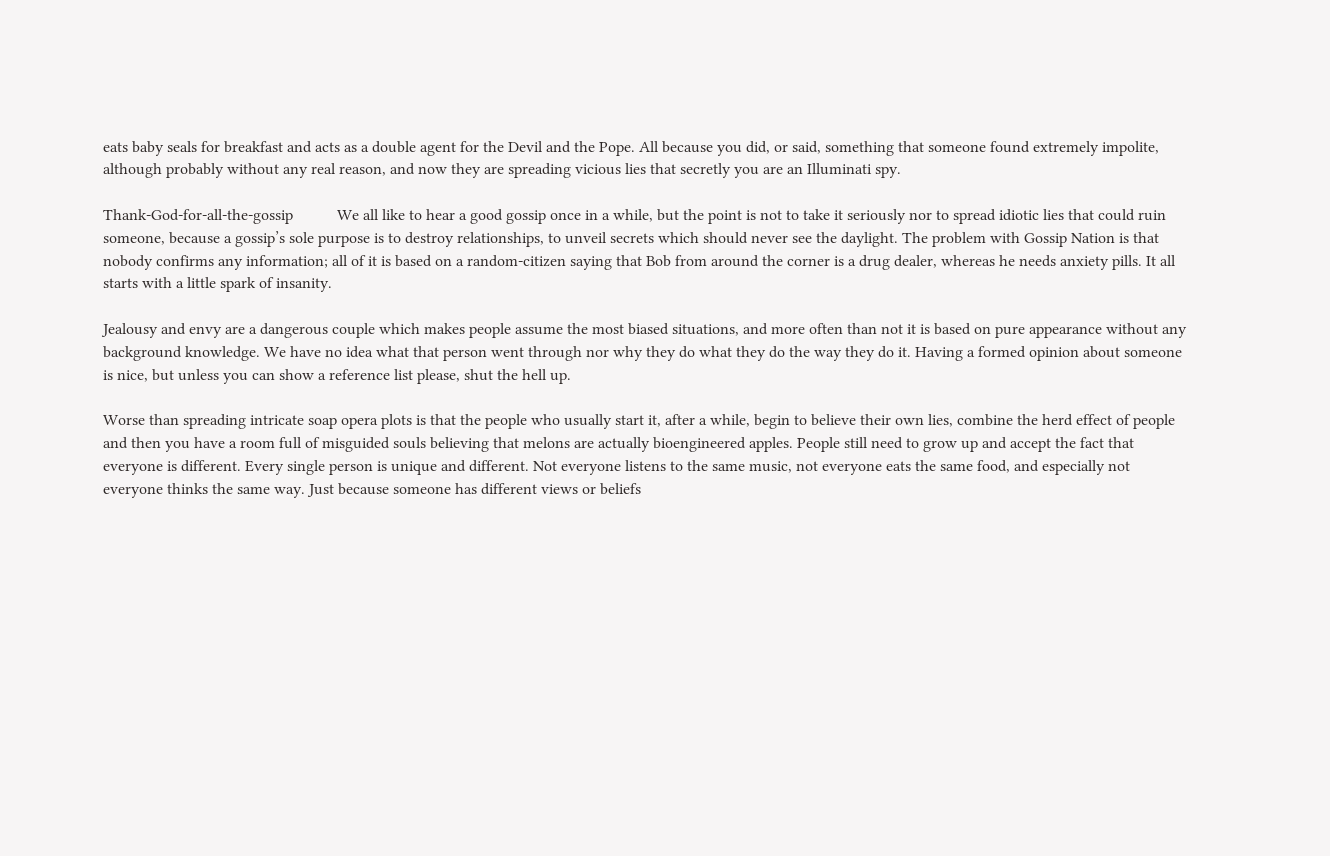eats baby seals for breakfast and acts as a double agent for the Devil and the Pope. All because you did, or said, something that someone found extremely impolite, although probably without any real reason, and now they are spreading vicious lies that secretly you are an Illuminati spy.

Thank-God-for-all-the-gossip           We all like to hear a good gossip once in a while, but the point is not to take it seriously nor to spread idiotic lies that could ruin someone, because a gossip’s sole purpose is to destroy relationships, to unveil secrets which should never see the daylight. The problem with Gossip Nation is that nobody confirms any information; all of it is based on a random-citizen saying that Bob from around the corner is a drug dealer, whereas he needs anxiety pills. It all starts with a little spark of insanity.

Jealousy and envy are a dangerous couple which makes people assume the most biased situations, and more often than not it is based on pure appearance without any background knowledge. We have no idea what that person went through nor why they do what they do the way they do it. Having a formed opinion about someone is nice, but unless you can show a reference list please, shut the hell up.

Worse than spreading intricate soap opera plots is that the people who usually start it, after a while, begin to believe their own lies, combine the herd effect of people and then you have a room full of misguided souls believing that melons are actually bioengineered apples. People still need to grow up and accept the fact that everyone is different. Every single person is unique and different. Not everyone listens to the same music, not everyone eats the same food, and especially not everyone thinks the same way. Just because someone has different views or beliefs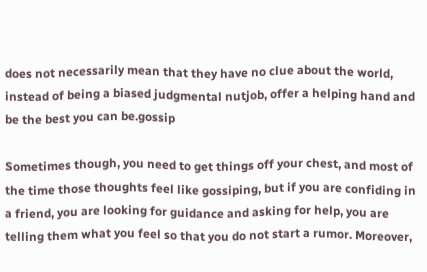does not necessarily mean that they have no clue about the world, instead of being a biased judgmental nutjob, offer a helping hand and be the best you can be.gossip

Sometimes though, you need to get things off your chest, and most of the time those thoughts feel like gossiping, but if you are confiding in a friend, you are looking for guidance and asking for help, you are telling them what you feel so that you do not start a rumor. Moreover,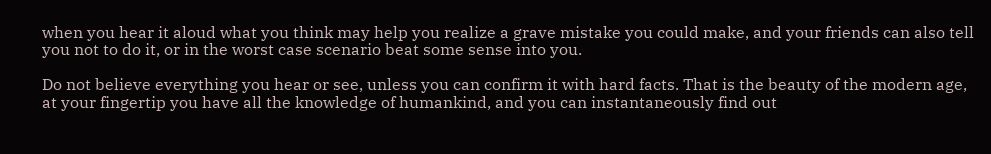when you hear it aloud what you think may help you realize a grave mistake you could make, and your friends can also tell you not to do it, or in the worst case scenario beat some sense into you.

Do not believe everything you hear or see, unless you can confirm it with hard facts. That is the beauty of the modern age, at your fingertip you have all the knowledge of humankind, and you can instantaneously find out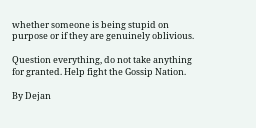whether someone is being stupid on purpose or if they are genuinely oblivious.

Question everything, do not take anything for granted. Help fight the Gossip Nation.

By Dejan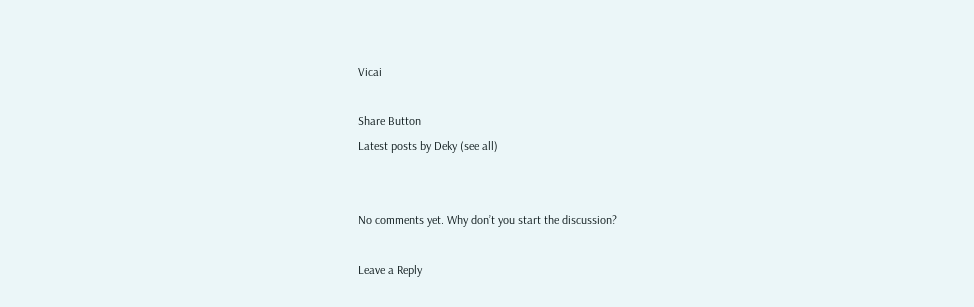Vicai

Share Button
Latest posts by Deky (see all)


No comments yet. Why don’t you start the discussion?

Leave a Reply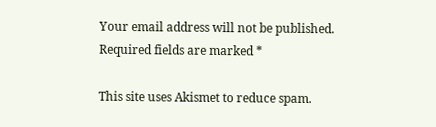Your email address will not be published. Required fields are marked *

This site uses Akismet to reduce spam.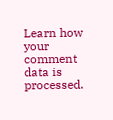Learn how your comment data is processed.